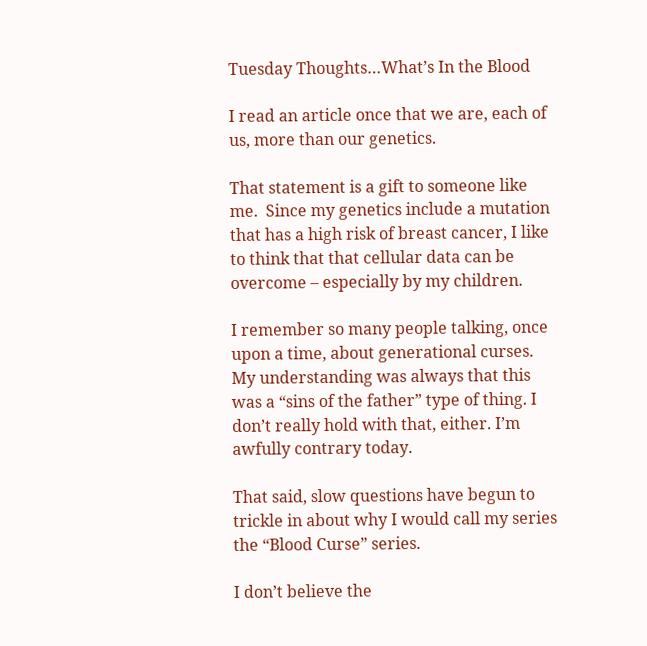Tuesday Thoughts…What’s In the Blood

I read an article once that we are, each of us, more than our genetics.

That statement is a gift to someone like me.  Since my genetics include a mutation that has a high risk of breast cancer, I like to think that that cellular data can be overcome – especially by my children.

I remember so many people talking, once upon a time, about generational curses. My understanding was always that this was a “sins of the father” type of thing. I don’t really hold with that, either. I’m awfully contrary today.

That said, slow questions have begun to trickle in about why I would call my series the “Blood Curse” series.

I don’t believe the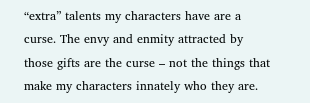“extra” talents my characters have are a curse. The envy and enmity attracted by those gifts are the curse – not the things that make my characters innately who they are.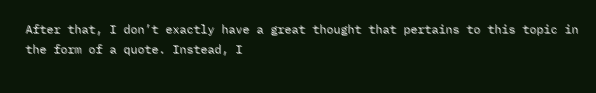After that, I don’t exactly have a great thought that pertains to this topic in the form of a quote. Instead, I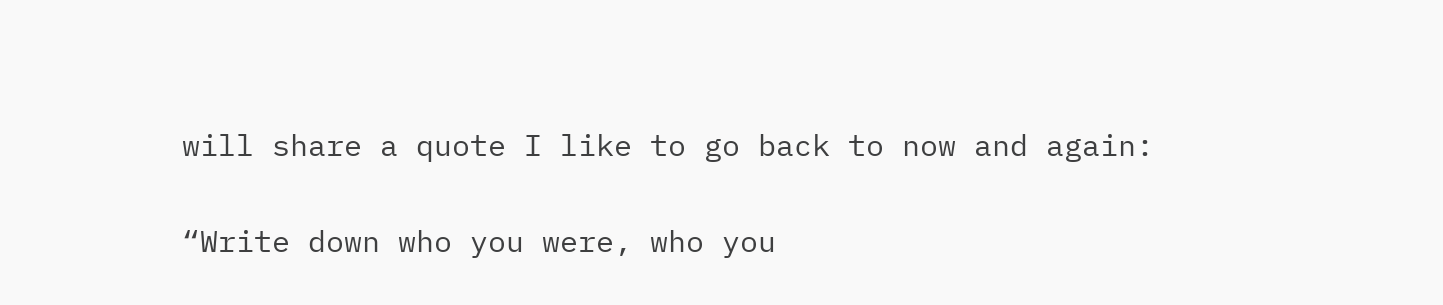will share a quote I like to go back to now and again:

“Write down who you were, who you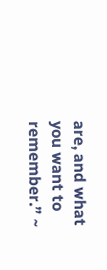are, and what you want to remember.” ~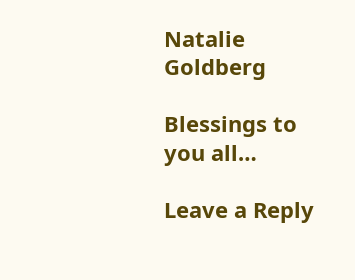Natalie Goldberg

Blessings to you all…

Leave a Reply